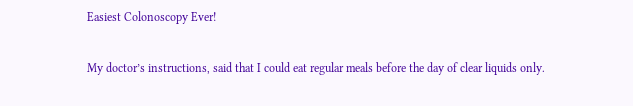Easiest Colonoscopy Ever!

My doctor’s instructions, said that I could eat regular meals before the day of clear liquids only.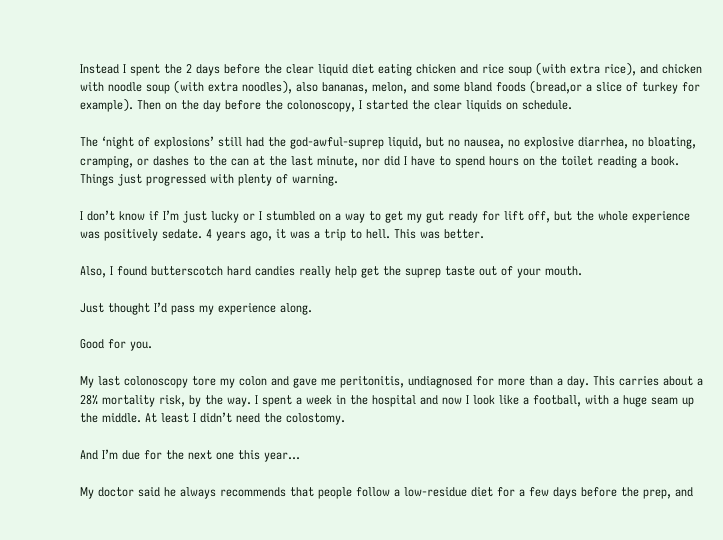Instead I spent the 2 days before the clear liquid diet eating chicken and rice soup (with extra rice), and chicken with noodle soup (with extra noodles), also bananas, melon, and some bland foods (bread,or a slice of turkey for example). Then on the day before the colonoscopy, I started the clear liquids on schedule.

The ‘night of explosions’ still had the god-awful-suprep liquid, but no nausea, no explosive diarrhea, no bloating, cramping, or dashes to the can at the last minute, nor did I have to spend hours on the toilet reading a book. Things just progressed with plenty of warning.

I don’t know if I’m just lucky or I stumbled on a way to get my gut ready for lift off, but the whole experience was positively sedate. 4 years ago, it was a trip to hell. This was better.

Also, I found butterscotch hard candies really help get the suprep taste out of your mouth.

Just thought I’d pass my experience along.

Good for you.

My last colonoscopy tore my colon and gave me peritonitis, undiagnosed for more than a day. This carries about a 28% mortality risk, by the way. I spent a week in the hospital and now I look like a football, with a huge seam up the middle. At least I didn’t need the colostomy.

And I’m due for the next one this year…

My doctor said he always recommends that people follow a low-residue diet for a few days before the prep, and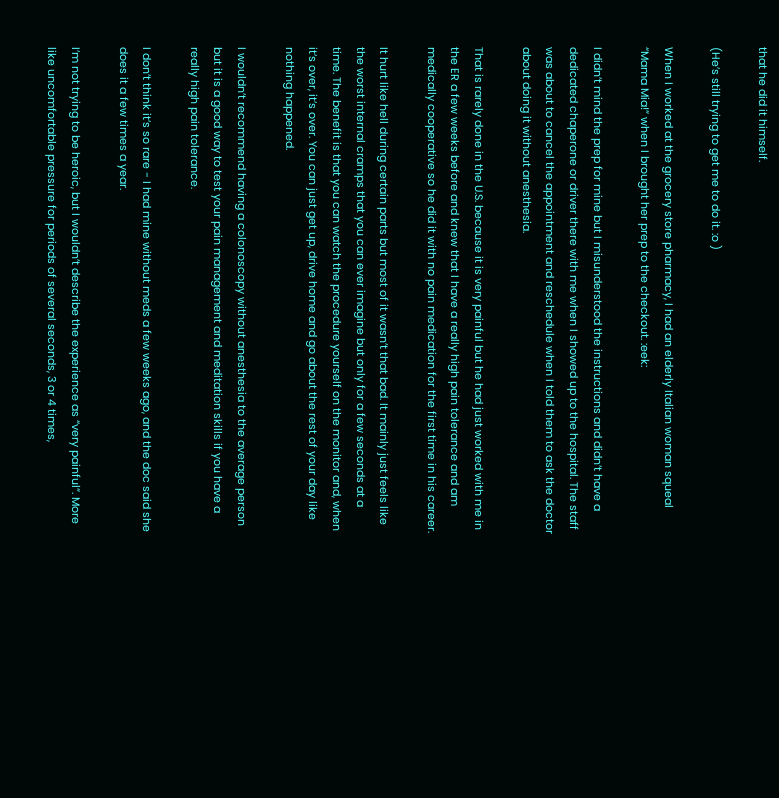that he did it himself.

(He’s still trying to get me to do it. :o )

When I worked at the grocery store pharmacy, I had an elderly Italian woman squeal “Mama Mia!” when I brought her prep to the checkout. :eek:

I didn’t mind the prep for mine but I misunderstood the instructions and didn’t have a dedicated chaperone or driver there with me when I showed up to the hospital. The staff was about to cancel the appointment and reschedule when I told them to ask the doctor about doing it without anesthesia.

That is rarely done in the U.S. because it is very painful but he had just worked with me in the ER a few weeks before and knew that I have a really high pain tolerance and am medically cooperative so he did it with no pain medication for the first time in his career.

It hurt like hell during certain parts but most of it wasn’t that bad. It mainly just feels like the worst internal cramps that you can ever imagine but only for a few seconds at a time. The benefit is that you can watch the procedure yourself on the monitor and, when it’s over, it’s over. You can just get up, drive home and go about the rest of your day like nothing happened.

I wouldn’t recommend having a colonoscopy without anesthesia to the average person but it is a good way to test your pain management and meditation skills if you have a really high pain tolerance.

I don’t think it’s so rare - I had mine without meds a few weeks ago, and the doc said she does it a few times a year.

I’m not trying to be heroic, but I wouldn’t describe the experience as “very painful”. More like uncomfortable pressure for periods of several seconds, 3 or 4 times,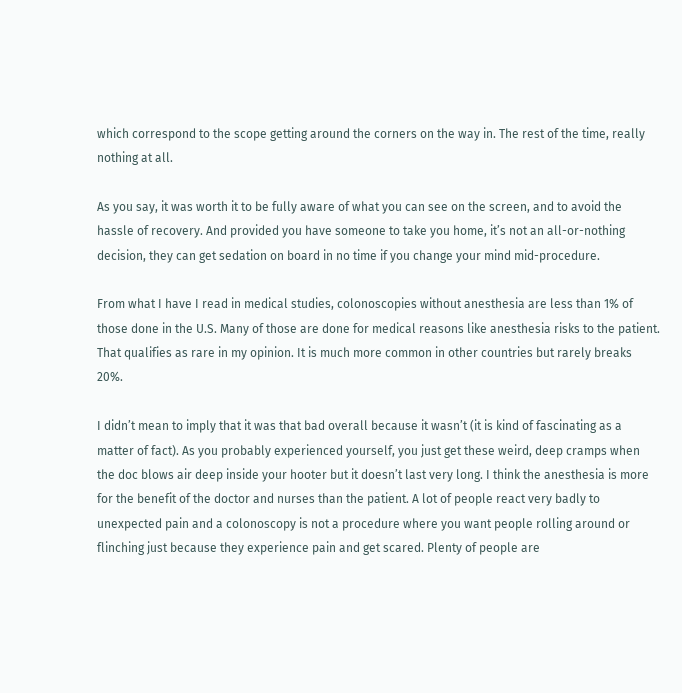which correspond to the scope getting around the corners on the way in. The rest of the time, really nothing at all.

As you say, it was worth it to be fully aware of what you can see on the screen, and to avoid the hassle of recovery. And provided you have someone to take you home, it’s not an all-or-nothing decision, they can get sedation on board in no time if you change your mind mid-procedure.

From what I have I read in medical studies, colonoscopies without anesthesia are less than 1% of those done in the U.S. Many of those are done for medical reasons like anesthesia risks to the patient. That qualifies as rare in my opinion. It is much more common in other countries but rarely breaks 20%.

I didn’t mean to imply that it was that bad overall because it wasn’t (it is kind of fascinating as a matter of fact). As you probably experienced yourself, you just get these weird, deep cramps when the doc blows air deep inside your hooter but it doesn’t last very long. I think the anesthesia is more for the benefit of the doctor and nurses than the patient. A lot of people react very badly to unexpected pain and a colonoscopy is not a procedure where you want people rolling around or flinching just because they experience pain and get scared. Plenty of people are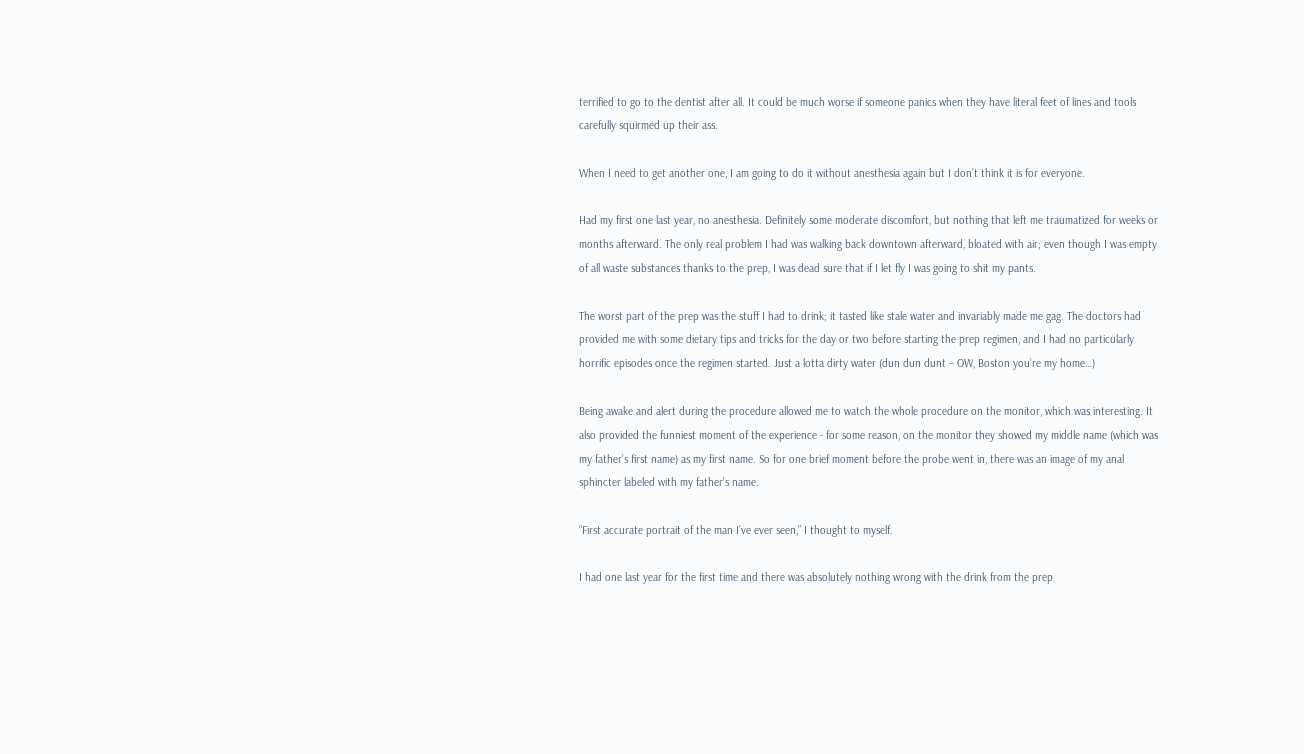terrified to go to the dentist after all. It could be much worse if someone panics when they have literal feet of lines and tools carefully squirmed up their ass.

When I need to get another one, I am going to do it without anesthesia again but I don’t think it is for everyone.

Had my first one last year, no anesthesia. Definitely some moderate discomfort, but nothing that left me traumatized for weeks or months afterward. The only real problem I had was walking back downtown afterward, bloated with air; even though I was empty of all waste substances thanks to the prep, I was dead sure that if I let fly I was going to shit my pants.

The worst part of the prep was the stuff I had to drink; it tasted like stale water and invariably made me gag. The doctors had provided me with some dietary tips and tricks for the day or two before starting the prep regimen, and I had no particularly horrific episodes once the regimen started. Just a lotta dirty water (dun dun dunt – OW, Boston you’re my home…)

Being awake and alert during the procedure allowed me to watch the whole procedure on the monitor, which was interesting. It also provided the funniest moment of the experience - for some reason, on the monitor they showed my middle name (which was my father’s first name) as my first name. So for one brief moment before the probe went in, there was an image of my anal sphincter labeled with my father’s name.

“First accurate portrait of the man I’ve ever seen,” I thought to myself.

I had one last year for the first time and there was absolutely nothing wrong with the drink from the prep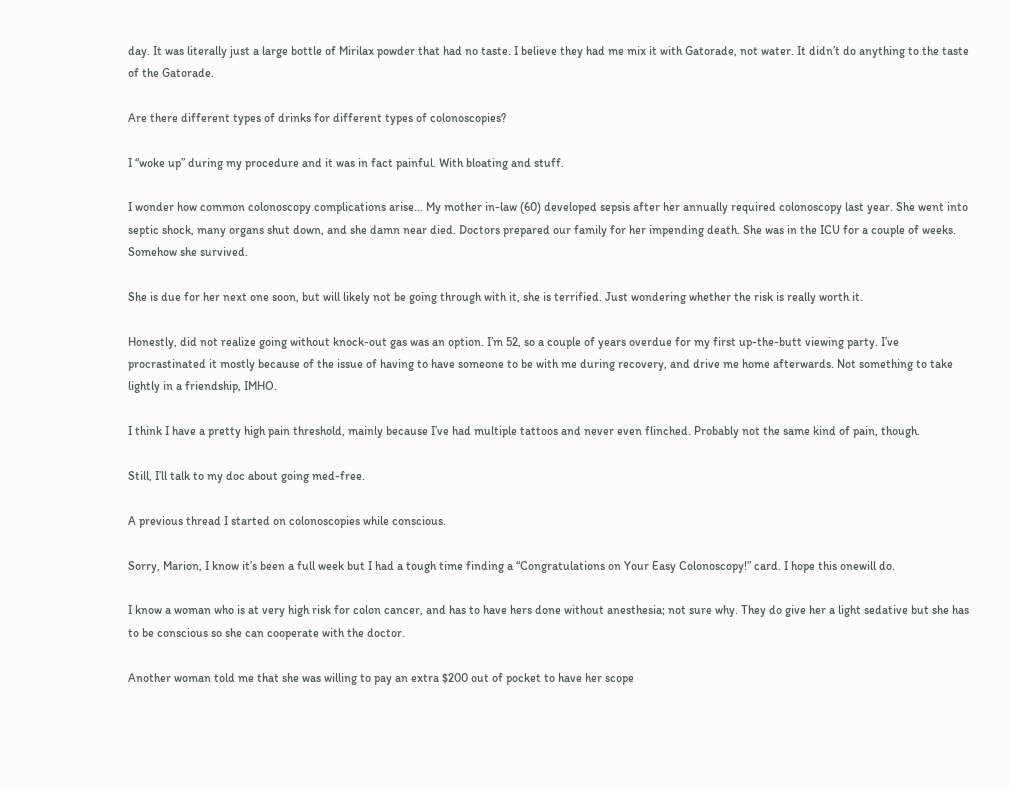day. It was literally just a large bottle of Mirilax powder that had no taste. I believe they had me mix it with Gatorade, not water. It didn’t do anything to the taste of the Gatorade.

Are there different types of drinks for different types of colonoscopies?

I “woke up” during my procedure and it was in fact painful. With bloating and stuff.

I wonder how common colonoscopy complications arise… My mother in-law (60) developed sepsis after her annually required colonoscopy last year. She went into septic shock, many organs shut down, and she damn near died. Doctors prepared our family for her impending death. She was in the ICU for a couple of weeks. Somehow she survived.

She is due for her next one soon, but will likely not be going through with it, she is terrified. Just wondering whether the risk is really worth it.

Honestly, did not realize going without knock-out gas was an option. I’m 52, so a couple of years overdue for my first up-the-butt viewing party. I’ve procrastinated it mostly because of the issue of having to have someone to be with me during recovery, and drive me home afterwards. Not something to take lightly in a friendship, IMHO.

I think I have a pretty high pain threshold, mainly because I’ve had multiple tattoos and never even flinched. Probably not the same kind of pain, though.

Still, I’ll talk to my doc about going med-free.

A previous thread I started on colonoscopies while conscious.

Sorry, Marion, I know it’s been a full week but I had a tough time finding a “Congratulations on Your Easy Colonoscopy!” card. I hope this onewill do.

I know a woman who is at very high risk for colon cancer, and has to have hers done without anesthesia; not sure why. They do give her a light sedative but she has to be conscious so she can cooperate with the doctor.

Another woman told me that she was willing to pay an extra $200 out of pocket to have her scope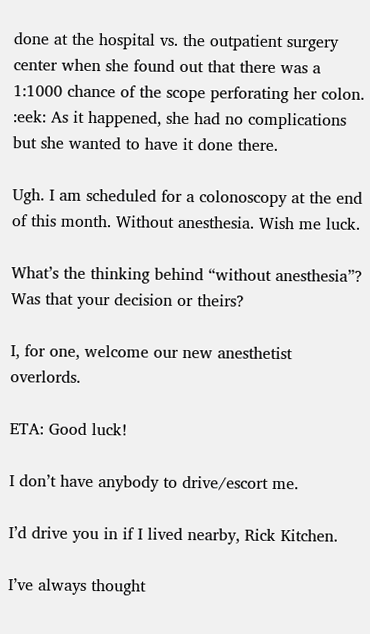done at the hospital vs. the outpatient surgery center when she found out that there was a 1:1000 chance of the scope perforating her colon. :eek: As it happened, she had no complications but she wanted to have it done there.

Ugh. I am scheduled for a colonoscopy at the end of this month. Without anesthesia. Wish me luck.

What’s the thinking behind “without anesthesia”? Was that your decision or theirs?

I, for one, welcome our new anesthetist overlords.

ETA: Good luck!

I don’t have anybody to drive/escort me.

I’d drive you in if I lived nearby, Rick Kitchen.

I’ve always thought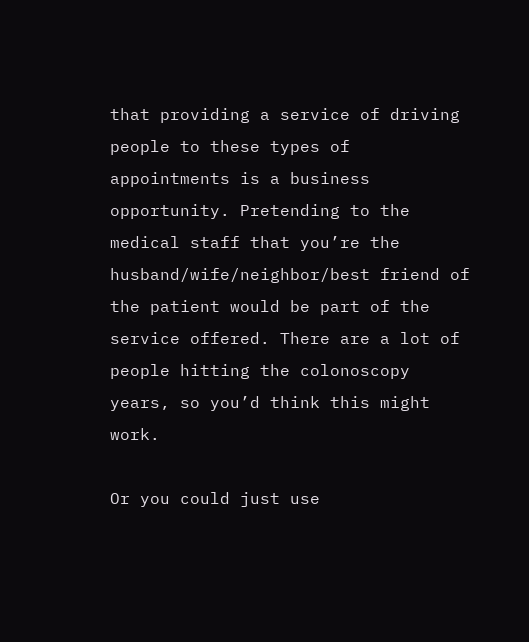that providing a service of driving people to these types of appointments is a business opportunity. Pretending to the medical staff that you’re the husband/wife/neighbor/best friend of the patient would be part of the service offered. There are a lot of people hitting the colonoscopy years, so you’d think this might work.

Or you could just use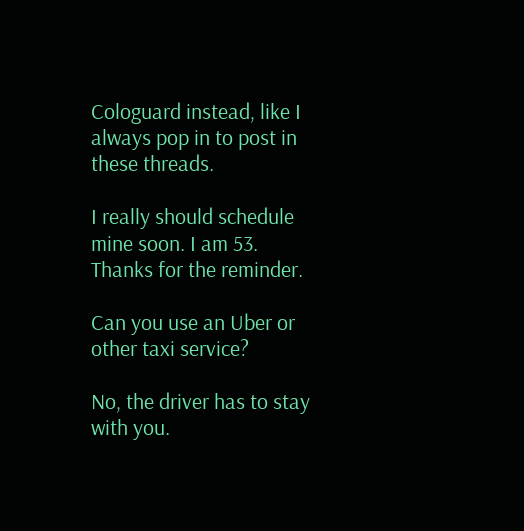Cologuard instead, like I always pop in to post in these threads.

I really should schedule mine soon. I am 53. Thanks for the reminder.

Can you use an Uber or other taxi service?

No, the driver has to stay with you.